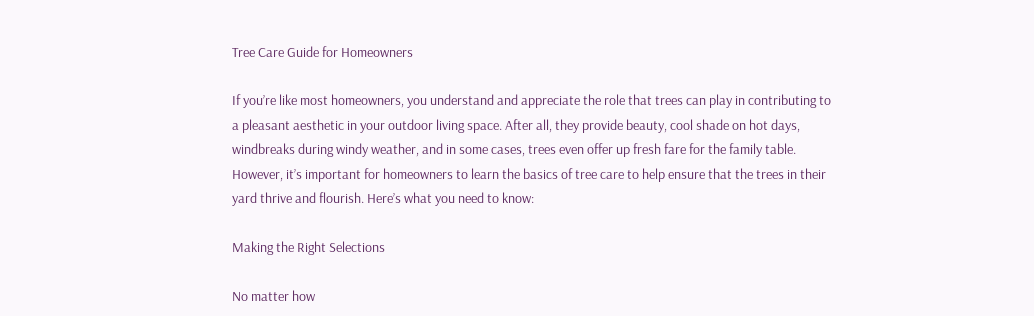Tree Care Guide for Homeowners

If you’re like most homeowners, you understand and appreciate the role that trees can play in contributing to a pleasant aesthetic in your outdoor living space. After all, they provide beauty, cool shade on hot days, windbreaks during windy weather, and in some cases, trees even offer up fresh fare for the family table. However, it’s important for homeowners to learn the basics of tree care to help ensure that the trees in their yard thrive and flourish. Here’s what you need to know:

Making the Right Selections

No matter how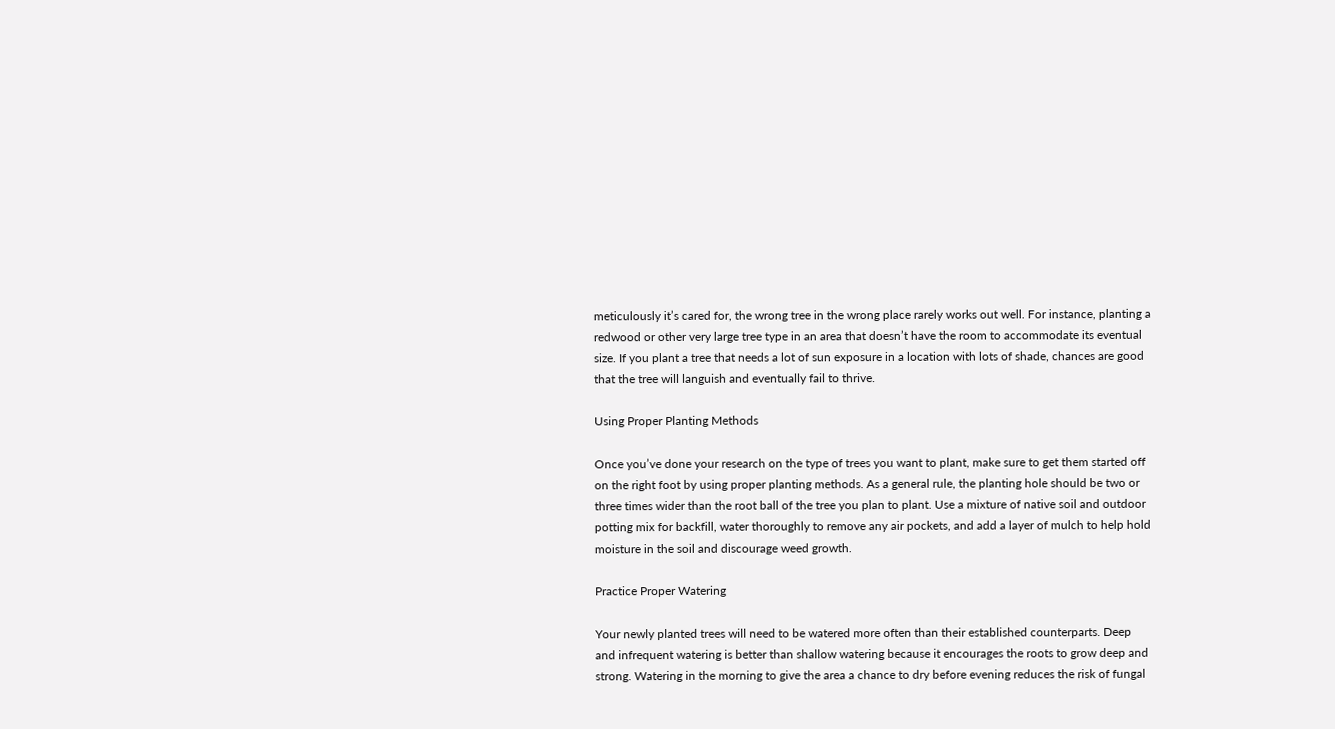meticulously it’s cared for, the wrong tree in the wrong place rarely works out well. For instance, planting a redwood or other very large tree type in an area that doesn’t have the room to accommodate its eventual size. If you plant a tree that needs a lot of sun exposure in a location with lots of shade, chances are good that the tree will languish and eventually fail to thrive.

Using Proper Planting Methods

Once you’ve done your research on the type of trees you want to plant, make sure to get them started off on the right foot by using proper planting methods. As a general rule, the planting hole should be two or three times wider than the root ball of the tree you plan to plant. Use a mixture of native soil and outdoor potting mix for backfill, water thoroughly to remove any air pockets, and add a layer of mulch to help hold moisture in the soil and discourage weed growth.

Practice Proper Watering

Your newly planted trees will need to be watered more often than their established counterparts. Deep and infrequent watering is better than shallow watering because it encourages the roots to grow deep and strong. Watering in the morning to give the area a chance to dry before evening reduces the risk of fungal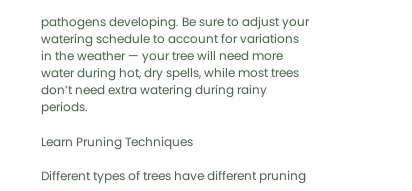pathogens developing. Be sure to adjust your watering schedule to account for variations in the weather — your tree will need more water during hot, dry spells, while most trees don’t need extra watering during rainy periods.

Learn Pruning Techniques

Different types of trees have different pruning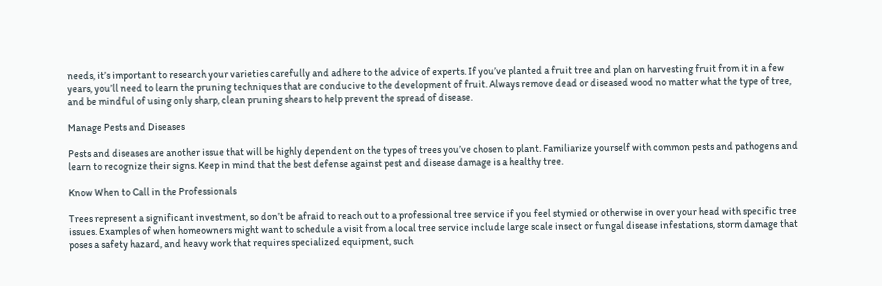needs, it’s important to research your varieties carefully and adhere to the advice of experts. If you’ve planted a fruit tree and plan on harvesting fruit from it in a few years, you’ll need to learn the pruning techniques that are conducive to the development of fruit. Always remove dead or diseased wood no matter what the type of tree, and be mindful of using only sharp, clean pruning shears to help prevent the spread of disease.

Manage Pests and Diseases

Pests and diseases are another issue that will be highly dependent on the types of trees you’ve chosen to plant. Familiarize yourself with common pests and pathogens and learn to recognize their signs. Keep in mind that the best defense against pest and disease damage is a healthy tree.

Know When to Call in the Professionals

Trees represent a significant investment, so don’t be afraid to reach out to a professional tree service if you feel stymied or otherwise in over your head with specific tree issues. Examples of when homeowners might want to schedule a visit from a local tree service include large scale insect or fungal disease infestations, storm damage that poses a safety hazard, and heavy work that requires specialized equipment, such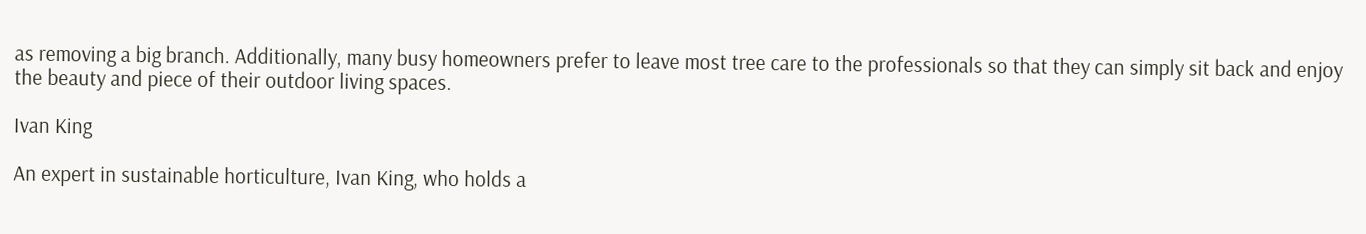as removing a big branch. Additionally, many busy homeowners prefer to leave most tree care to the professionals so that they can simply sit back and enjoy the beauty and piece of their outdoor living spaces.

Ivan King

An expert in sustainable horticulture, Ivan King, who holds a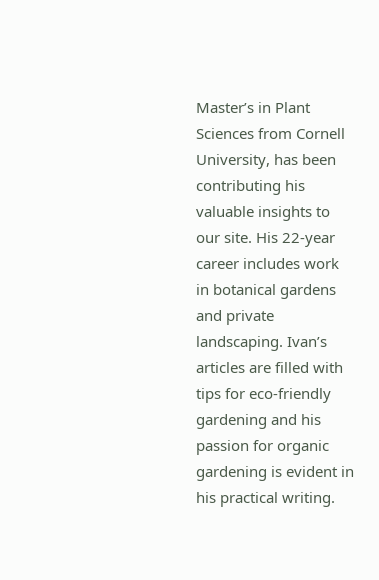Master’s in Plant Sciences from Cornell University, has been contributing his valuable insights to our site. His 22-year career includes work in botanical gardens and private landscaping. Ivan’s articles are filled with tips for eco-friendly gardening and his passion for organic gardening is evident in his practical writing.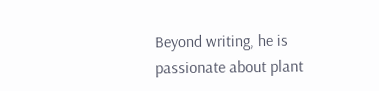Beyond writing, he is passionate about plant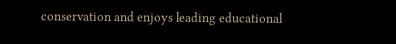conservation and enjoys leading educational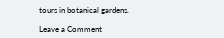tours in botanical gardens.

Leave a Comment